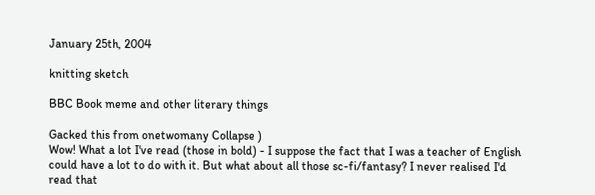January 25th, 2004

knitting sketch

BBC Book meme and other literary things

Gacked this from onetwomany Collapse )
Wow! What a lot I've read (those in bold) - I suppose the fact that I was a teacher of English could have a lot to do with it. But what about all those sc-fi/fantasy? I never realised I'd read that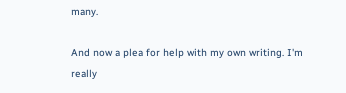many.

And now a plea for help with my own writing. I'm really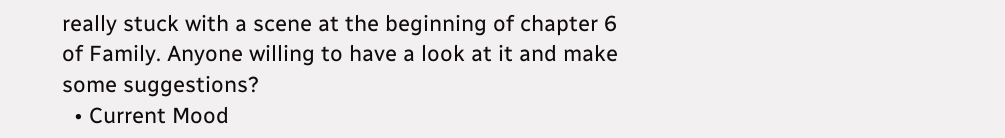really stuck with a scene at the beginning of chapter 6 of Family. Anyone willing to have a look at it and make some suggestions?
  • Current Mood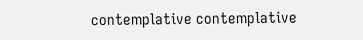contemplative contemplative